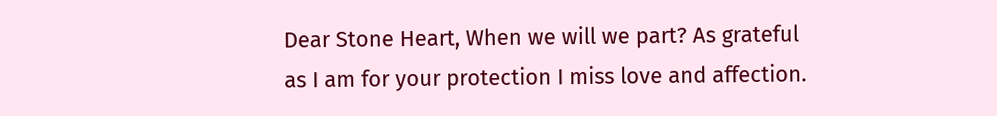Dear Stone Heart, When we will we part? As grateful as I am for your protection I miss love and affection.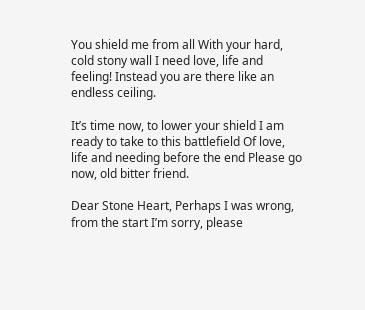You shield me from all With your hard, cold stony wall I need love, life and feeling! Instead you are there like an endless ceiling.

It’s time now, to lower your shield I am ready to take to this battlefield Of love, life and needing before the end Please go now, old bitter friend.

Dear Stone Heart, Perhaps I was wrong, from the start I’m sorry, please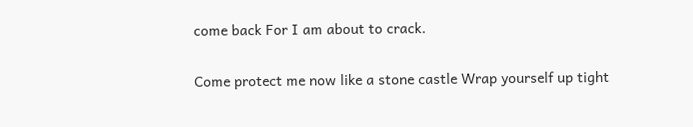come back For I am about to crack.

Come protect me now like a stone castle Wrap yourself up tight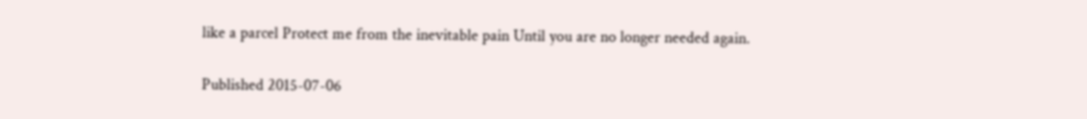like a parcel Protect me from the inevitable pain Until you are no longer needed again.

Published 2015-07-06